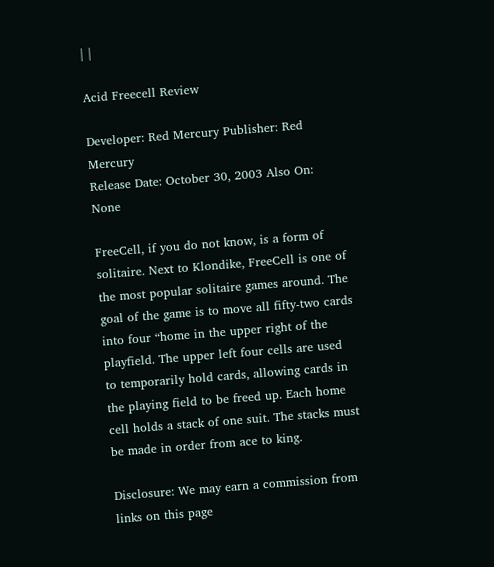| |

Acid Freecell Review

Developer: Red Mercury Publisher: Red Mercury
Release Date: October 30, 2003 Also On: None

FreeCell, if you do not know, is a form of solitaire. Next to Klondike, FreeCell is one of the most popular solitaire games around. The goal of the game is to move all fifty-two cards into four “home in the upper right of the playfield. The upper left four cells are used to temporarily hold cards, allowing cards in the playing field to be freed up. Each home cell holds a stack of one suit. The stacks must be made in order from ace to king.

Disclosure: We may earn a commission from links on this page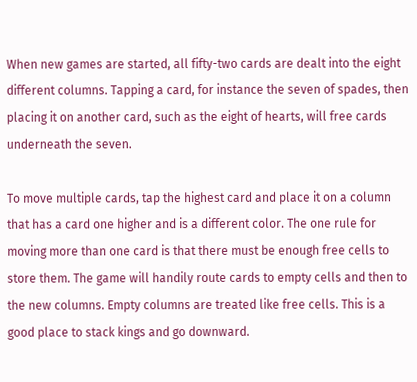When new games are started, all fifty-two cards are dealt into the eight different columns. Tapping a card, for instance the seven of spades, then placing it on another card, such as the eight of hearts, will free cards underneath the seven.

To move multiple cards, tap the highest card and place it on a column that has a card one higher and is a different color. The one rule for moving more than one card is that there must be enough free cells to store them. The game will handily route cards to empty cells and then to the new columns. Empty columns are treated like free cells. This is a good place to stack kings and go downward.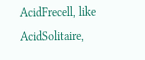AcidFrecell, like AcidSolitaire,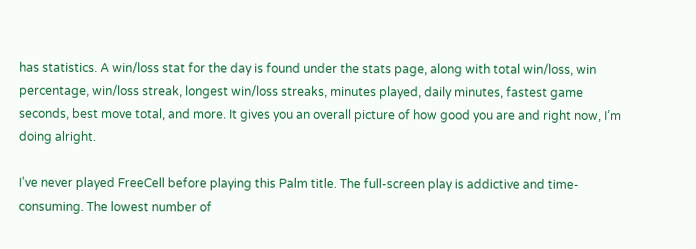has statistics. A win/loss stat for the day is found under the stats page, along with total win/loss, win percentage, win/loss streak, longest win/loss streaks, minutes played, daily minutes, fastest game seconds, best move total, and more. It gives you an overall picture of how good you are and right now, I’m doing alright.

I’ve never played FreeCell before playing this Palm title. The full-screen play is addictive and time-consuming. The lowest number of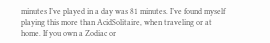minutes I’ve played in a day was 81 minutes. I’ve found myself playing this more than AcidSolitaire, when traveling or at home. If you own a Zodiac or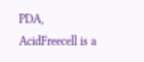PDA, AcidFreecell is a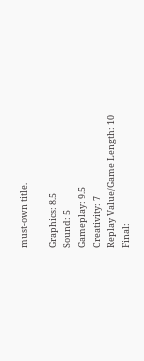must-own title.

Graphics: 8.5
Sound: 5
Gameplay: 9.5
Creativity: 7
Replay Value/Game Length: 10
Final: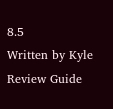8.5
Written by Kyle Review Guide